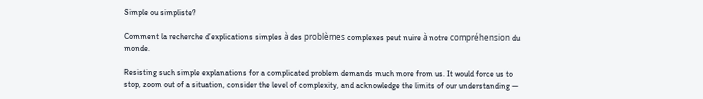Simple ou simpliste?

Comment la recherche d’explications simples à des problèmes complexes peut nuire à notre compréhension du monde.

Resisting such simple explanations for a complicated problem demands much more from us. It would force us to stop, zoom out of a situation, consider the level of complexity, and acknowledge the limits of our understanding —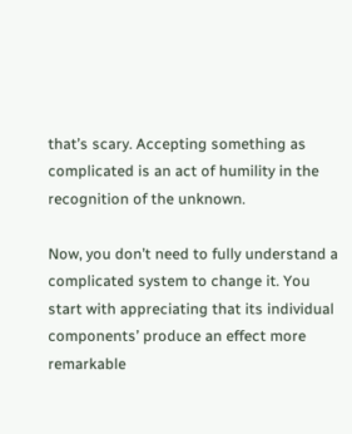that’s scary. Accepting something as complicated is an act of humility in the recognition of the unknown.

Now, you don’t need to fully understand a complicated system to change it. You start with appreciating that its individual components’ produce an effect more remarkable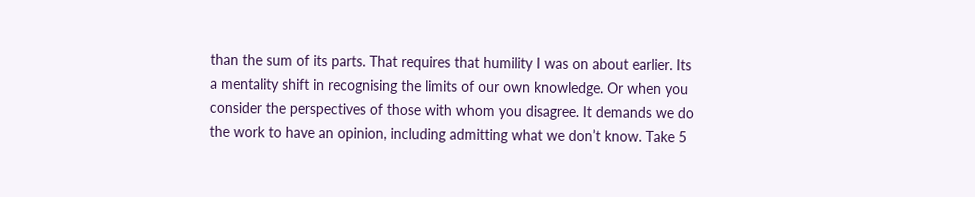than the sum of its parts. That requires that humility I was on about earlier. Its a mentality shift in recognising the limits of our own knowledge. Or when you consider the perspectives of those with whom you disagree. It demands we do the work to have an opinion, including admitting what we don’t know. Take 5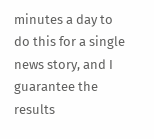minutes a day to do this for a single news story, and I guarantee the results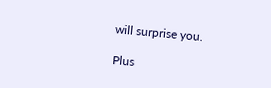will surprise you.

Plus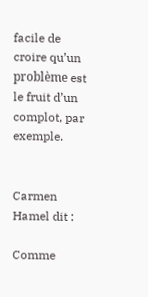facile de croire qu’un problème est le fruit d’un complot, par exemple.


Carmen Hamel dit :

Comme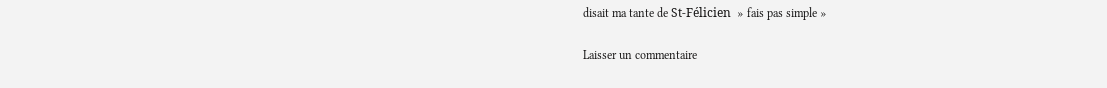disait ma tante de St-Félicien  » fais pas simple »

Laisser un commentaire